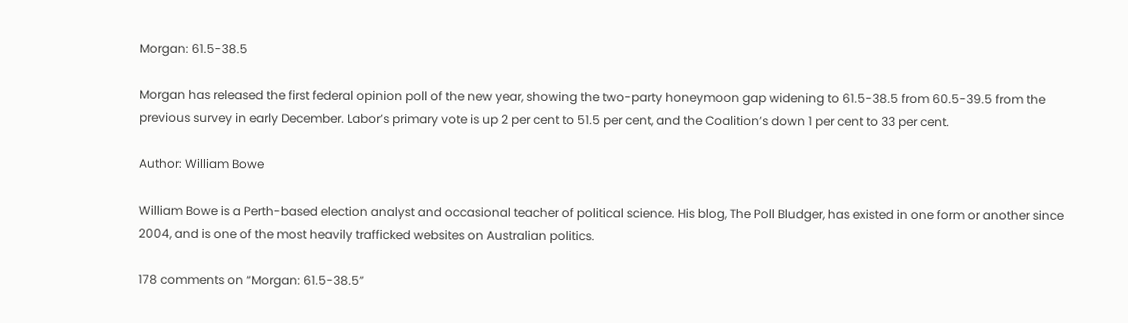Morgan: 61.5-38.5

Morgan has released the first federal opinion poll of the new year, showing the two-party honeymoon gap widening to 61.5-38.5 from 60.5-39.5 from the previous survey in early December. Labor’s primary vote is up 2 per cent to 51.5 per cent, and the Coalition’s down 1 per cent to 33 per cent.

Author: William Bowe

William Bowe is a Perth-based election analyst and occasional teacher of political science. His blog, The Poll Bludger, has existed in one form or another since 2004, and is one of the most heavily trafficked websites on Australian politics.

178 comments on “Morgan: 61.5-38.5”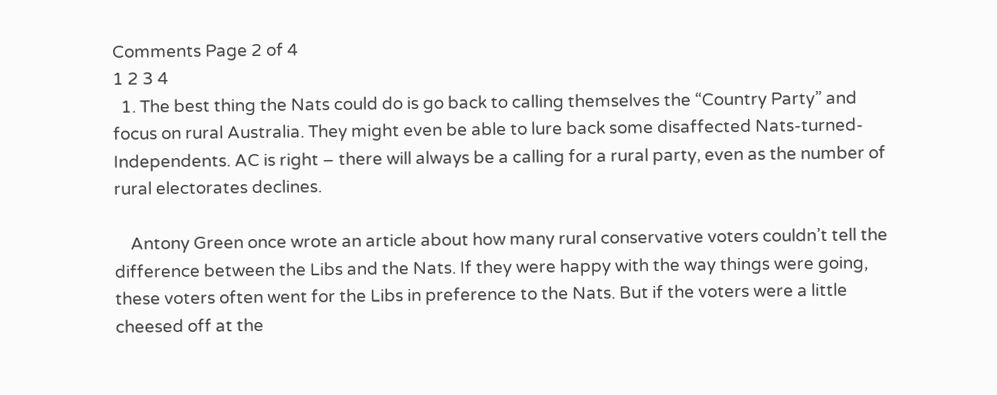Comments Page 2 of 4
1 2 3 4
  1. The best thing the Nats could do is go back to calling themselves the “Country Party” and focus on rural Australia. They might even be able to lure back some disaffected Nats-turned-Independents. AC is right – there will always be a calling for a rural party, even as the number of rural electorates declines.

    Antony Green once wrote an article about how many rural conservative voters couldn’t tell the difference between the Libs and the Nats. If they were happy with the way things were going, these voters often went for the Libs in preference to the Nats. But if the voters were a little cheesed off at the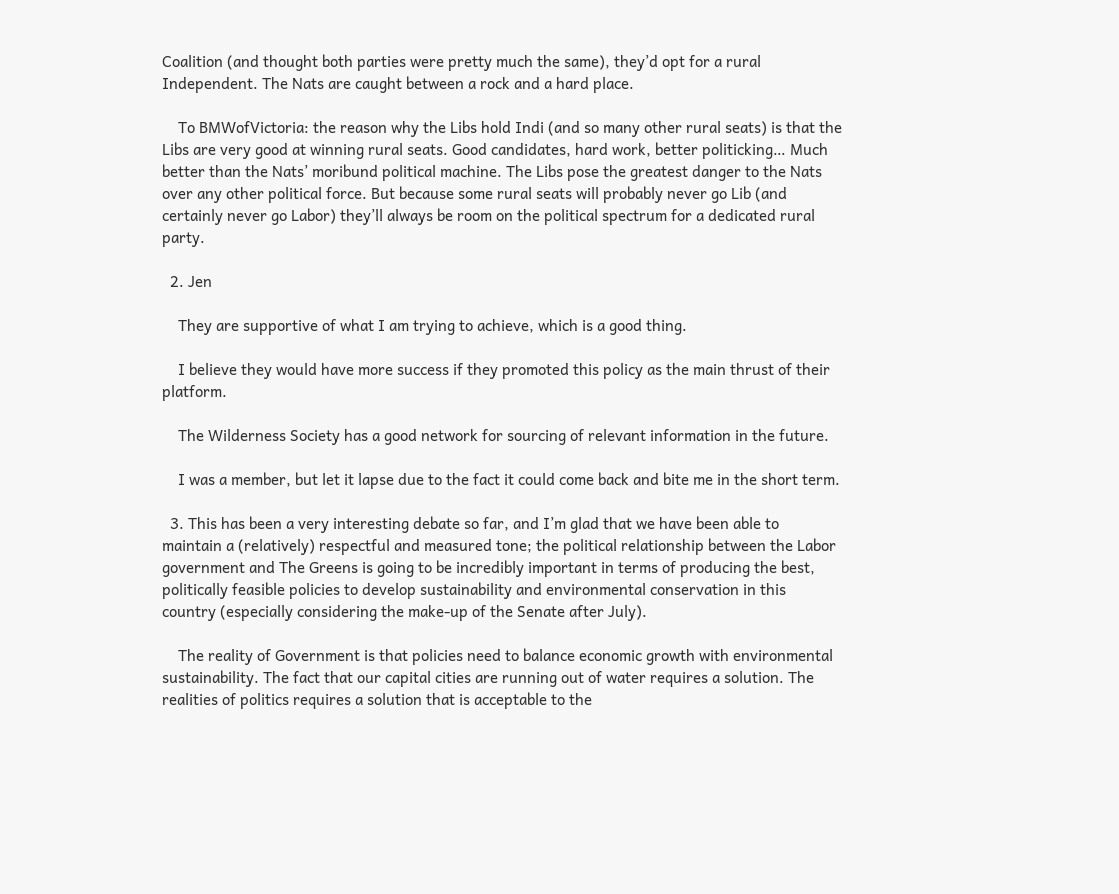Coalition (and thought both parties were pretty much the same), they’d opt for a rural Independent. The Nats are caught between a rock and a hard place.

    To BMWofVictoria: the reason why the Libs hold Indi (and so many other rural seats) is that the Libs are very good at winning rural seats. Good candidates, hard work, better politicking… Much better than the Nats’ moribund political machine. The Libs pose the greatest danger to the Nats over any other political force. But because some rural seats will probably never go Lib (and certainly never go Labor) they’ll always be room on the political spectrum for a dedicated rural party.

  2. Jen

    They are supportive of what I am trying to achieve, which is a good thing.

    I believe they would have more success if they promoted this policy as the main thrust of their platform.

    The Wilderness Society has a good network for sourcing of relevant information in the future.

    I was a member, but let it lapse due to the fact it could come back and bite me in the short term.

  3. This has been a very interesting debate so far, and I’m glad that we have been able to maintain a (relatively) respectful and measured tone; the political relationship between the Labor government and The Greens is going to be incredibly important in terms of producing the best, politically feasible policies to develop sustainability and environmental conservation in this country (especially considering the make-up of the Senate after July).

    The reality of Government is that policies need to balance economic growth with environmental sustainability. The fact that our capital cities are running out of water requires a solution. The realities of politics requires a solution that is acceptable to the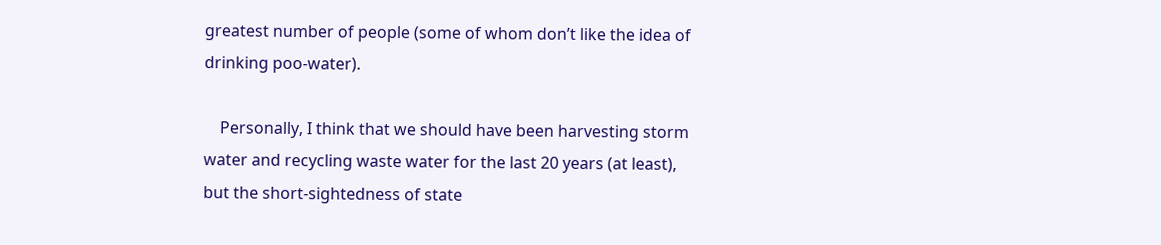greatest number of people (some of whom don’t like the idea of drinking poo-water).

    Personally, I think that we should have been harvesting storm water and recycling waste water for the last 20 years (at least), but the short-sightedness of state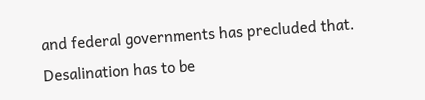and federal governments has precluded that. Desalination has to be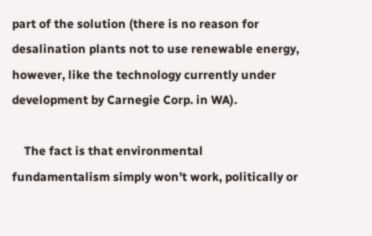part of the solution (there is no reason for desalination plants not to use renewable energy, however, like the technology currently under development by Carnegie Corp. in WA).

    The fact is that environmental fundamentalism simply won’t work, politically or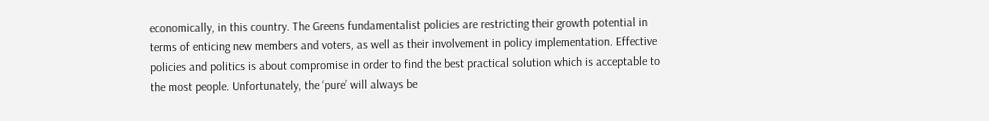economically, in this country. The Greens fundamentalist policies are restricting their growth potential in terms of enticing new members and voters, as well as their involvement in policy implementation. Effective policies and politics is about compromise in order to find the best practical solution which is acceptable to the most people. Unfortunately, the ‘pure’ will always be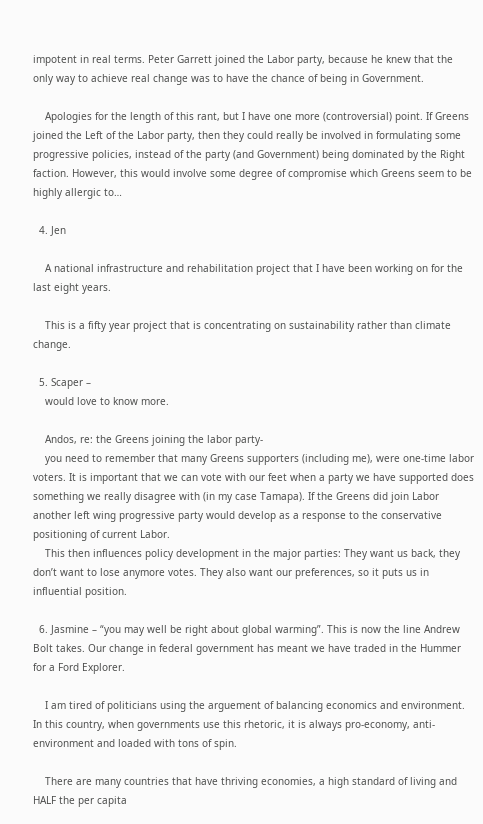impotent in real terms. Peter Garrett joined the Labor party, because he knew that the only way to achieve real change was to have the chance of being in Government.

    Apologies for the length of this rant, but I have one more (controversial) point. If Greens joined the Left of the Labor party, then they could really be involved in formulating some progressive policies, instead of the party (and Government) being dominated by the Right faction. However, this would involve some degree of compromise which Greens seem to be highly allergic to…

  4. Jen

    A national infrastructure and rehabilitation project that I have been working on for the last eight years.

    This is a fifty year project that is concentrating on sustainability rather than climate change.

  5. Scaper –
    would love to know more.

    Andos, re: the Greens joining the labor party-
    you need to remember that many Greens supporters (including me), were one-time labor voters. It is important that we can vote with our feet when a party we have supported does something we really disagree with (in my case Tamapa). If the Greens did join Labor another left wing progressive party would develop as a response to the conservative positioning of current Labor.
    This then influences policy development in the major parties: They want us back, they don’t want to lose anymore votes. They also want our preferences, so it puts us in influential position.

  6. Jasmine – “you may well be right about global warming”. This is now the line Andrew Bolt takes. Our change in federal government has meant we have traded in the Hummer for a Ford Explorer.

    I am tired of politicians using the arguement of balancing economics and environment. In this country, when governments use this rhetoric, it is always pro-economy, anti-environment and loaded with tons of spin.

    There are many countries that have thriving economies, a high standard of living and HALF the per capita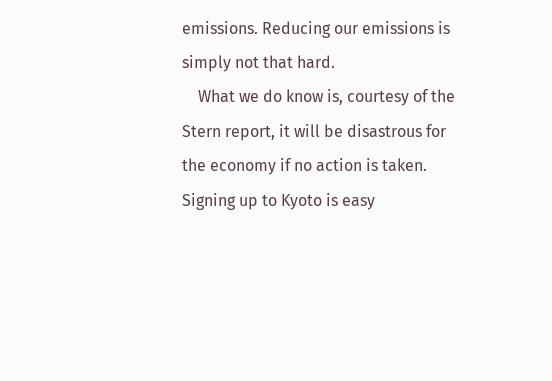emissions. Reducing our emissions is simply not that hard.
    What we do know is, courtesy of the Stern report, it will be disastrous for the economy if no action is taken. Signing up to Kyoto is easy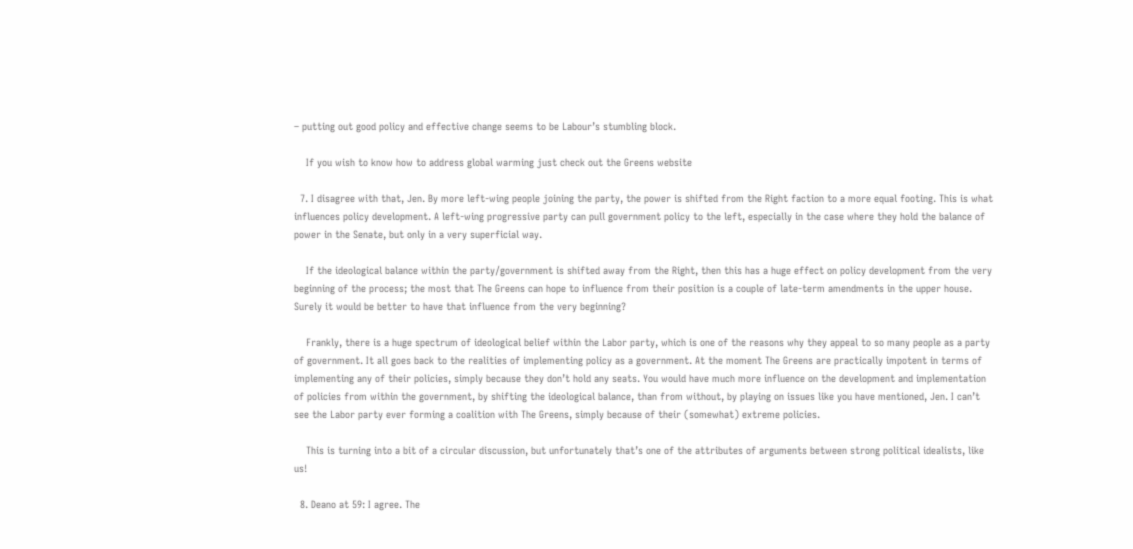– putting out good policy and effective change seems to be Labour’s stumbling block.

    If you wish to know how to address global warming just check out the Greens website

  7. I disagree with that, Jen. By more left-wing people joining the party, the power is shifted from the Right faction to a more equal footing. This is what influences policy development. A left-wing progressive party can pull government policy to the left, especially in the case where they hold the balance of power in the Senate, but only in a very superficial way.

    If the ideological balance within the party/government is shifted away from the Right, then this has a huge effect on policy development from the very beginning of the process; the most that The Greens can hope to influence from their position is a couple of late-term amendments in the upper house. Surely it would be better to have that influence from the very beginning?

    Frankly, there is a huge spectrum of ideological belief within the Labor party, which is one of the reasons why they appeal to so many people as a party of government. It all goes back to the realities of implementing policy as a government. At the moment The Greens are practically impotent in terms of implementing any of their policies, simply because they don’t hold any seats. You would have much more influence on the development and implementation of policies from within the government, by shifting the ideological balance, than from without, by playing on issues like you have mentioned, Jen. I can’t see the Labor party ever forming a coalition with The Greens, simply because of their (somewhat) extreme policies.

    This is turning into a bit of a circular discussion, but unfortunately that’s one of the attributes of arguments between strong political idealists, like us!

  8. Deano at 59: I agree. The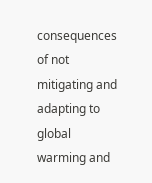consequences of not mitigating and adapting to global warming and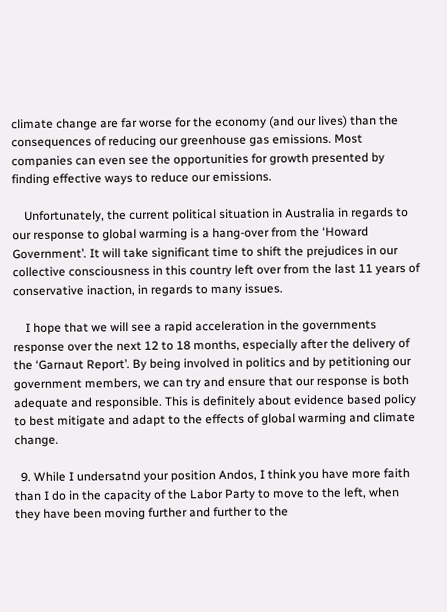climate change are far worse for the economy (and our lives) than the consequences of reducing our greenhouse gas emissions. Most companies can even see the opportunities for growth presented by finding effective ways to reduce our emissions.

    Unfortunately, the current political situation in Australia in regards to our response to global warming is a hang-over from the ‘Howard Government’. It will take significant time to shift the prejudices in our collective consciousness in this country left over from the last 11 years of conservative inaction, in regards to many issues.

    I hope that we will see a rapid acceleration in the governments response over the next 12 to 18 months, especially after the delivery of the ‘Garnaut Report’. By being involved in politics and by petitioning our government members, we can try and ensure that our response is both adequate and responsible. This is definitely about evidence based policy to best mitigate and adapt to the effects of global warming and climate change.

  9. While I undersatnd your position Andos, I think you have more faith than I do in the capacity of the Labor Party to move to the left, when they have been moving further and further to the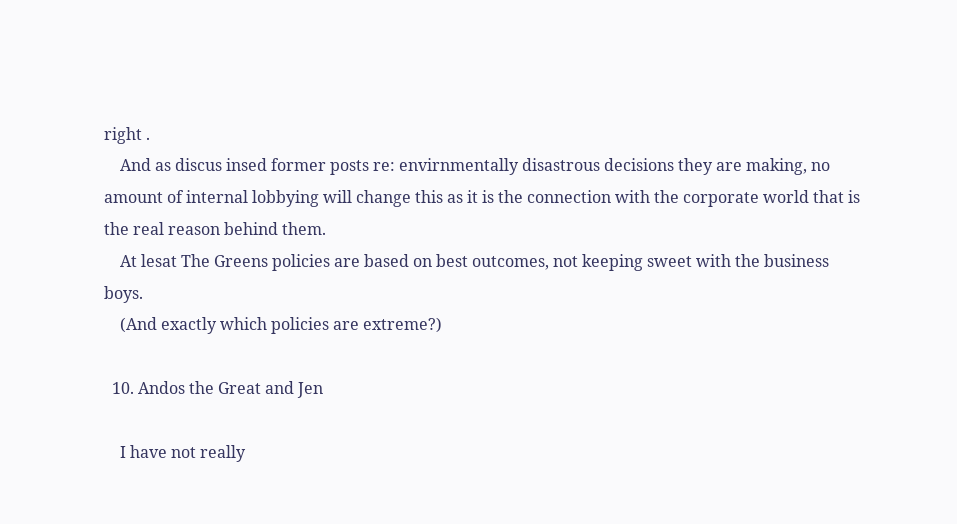right .
    And as discus insed former posts re: envirnmentally disastrous decisions they are making, no amount of internal lobbying will change this as it is the connection with the corporate world that is the real reason behind them.
    At lesat The Greens policies are based on best outcomes, not keeping sweet with the business boys.
    (And exactly which policies are extreme?)

  10. Andos the Great and Jen

    I have not really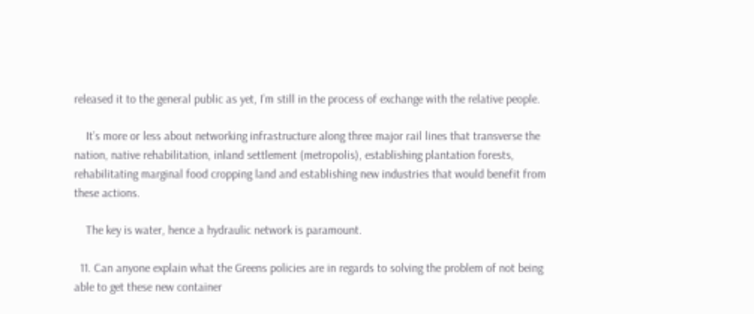released it to the general public as yet, I’m still in the process of exchange with the relative people.

    It’s more or less about networking infrastructure along three major rail lines that transverse the nation, native rehabilitation, inland settlement (metropolis), establishing plantation forests, rehabilitating marginal food cropping land and establishing new industries that would benefit from these actions.

    The key is water, hence a hydraulic network is paramount.

  11. Can anyone explain what the Greens policies are in regards to solving the problem of not being able to get these new container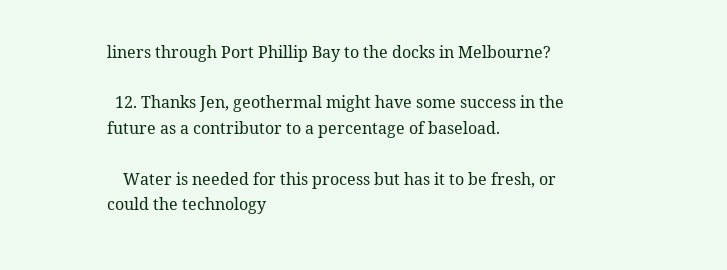liners through Port Phillip Bay to the docks in Melbourne?

  12. Thanks Jen, geothermal might have some success in the future as a contributor to a percentage of baseload.

    Water is needed for this process but has it to be fresh, or could the technology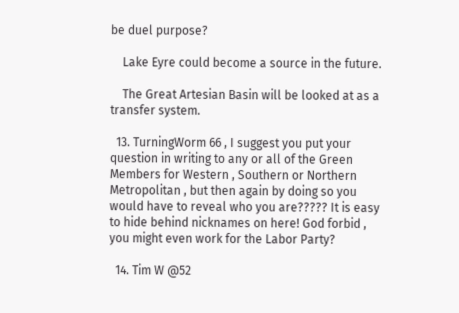be duel purpose?

    Lake Eyre could become a source in the future.

    The Great Artesian Basin will be looked at as a transfer system.

  13. TurningWorm 66 , I suggest you put your question in writing to any or all of the Green Members for Western , Southern or Northern Metropolitan , but then again by doing so you would have to reveal who you are????? It is easy to hide behind nicknames on here! God forbid , you might even work for the Labor Party?

  14. Tim W @52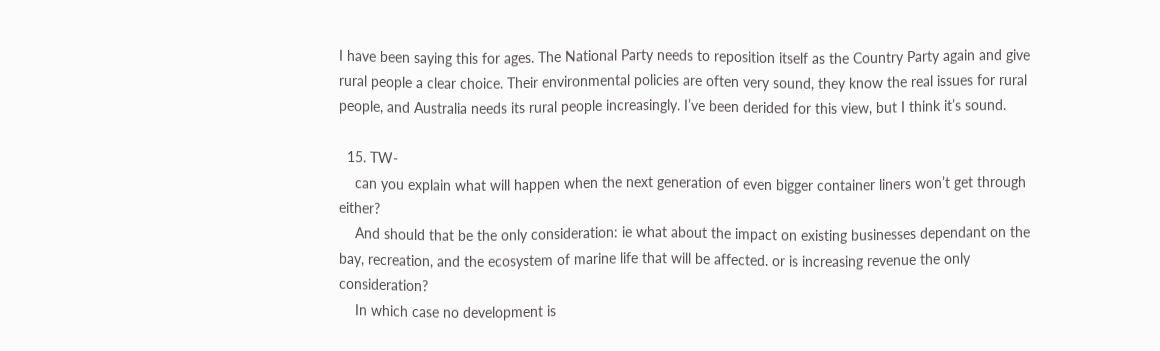I have been saying this for ages. The National Party needs to reposition itself as the Country Party again and give rural people a clear choice. Their environmental policies are often very sound, they know the real issues for rural people, and Australia needs its rural people increasingly. I’ve been derided for this view, but I think it’s sound.

  15. TW-
    can you explain what will happen when the next generation of even bigger container liners won’t get through either?
    And should that be the only consideration: ie what about the impact on existing businesses dependant on the bay, recreation, and the ecosystem of marine life that will be affected. or is increasing revenue the only consideration?
    In which case no development is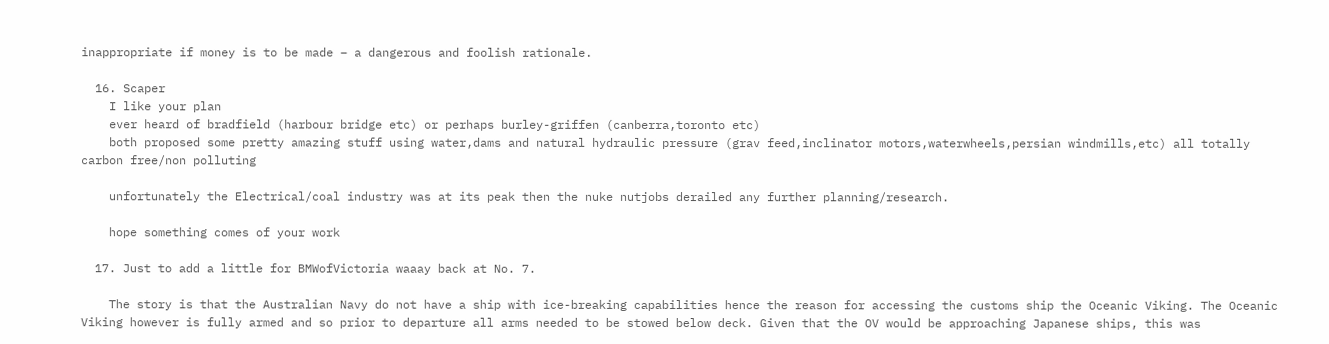inappropriate if money is to be made – a dangerous and foolish rationale.

  16. Scaper
    I like your plan
    ever heard of bradfield (harbour bridge etc) or perhaps burley-griffen (canberra,toronto etc)
    both proposed some pretty amazing stuff using water,dams and natural hydraulic pressure (grav feed,inclinator motors,waterwheels,persian windmills,etc) all totally carbon free/non polluting

    unfortunately the Electrical/coal industry was at its peak then the nuke nutjobs derailed any further planning/research.

    hope something comes of your work

  17. Just to add a little for BMWofVictoria waaay back at No. 7.

    The story is that the Australian Navy do not have a ship with ice-breaking capabilities hence the reason for accessing the customs ship the Oceanic Viking. The Oceanic Viking however is fully armed and so prior to departure all arms needed to be stowed below deck. Given that the OV would be approaching Japanese ships, this was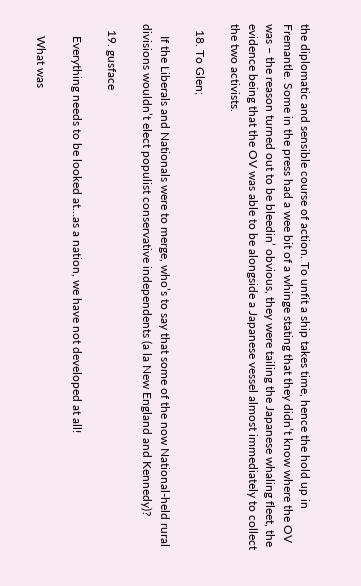the diplomatic and sensible course of action. To unfit a ship takes time, hence the hold up in Fremantle. Some in the press had a wee bit of a whinge stating that they didn’t know where the OV was – the reason turned out to be bleedin’ obvious, they were tailing the Japanese whaling fleet, the evidence being that the OV was able to be alongside a Japanese vessel almost immediately to collect the two activists.

  18. To Glen;

    If the Liberals and Nationals were to merge, who’s to say that some of the now National-held rural divisions wouldn’t elect populist conservative independents (a la New England and Kennedy)?

  19. gusface

    Everything needs to be looked at…as a nation, we have not developed at all!

    What was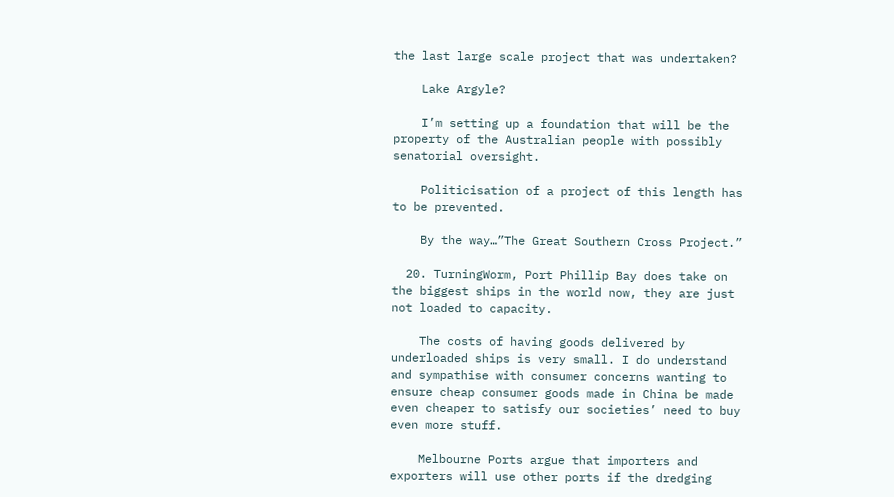the last large scale project that was undertaken?

    Lake Argyle?

    I’m setting up a foundation that will be the property of the Australian people with possibly senatorial oversight.

    Politicisation of a project of this length has to be prevented.

    By the way…”The Great Southern Cross Project.”

  20. TurningWorm, Port Phillip Bay does take on the biggest ships in the world now, they are just not loaded to capacity.

    The costs of having goods delivered by underloaded ships is very small. I do understand and sympathise with consumer concerns wanting to ensure cheap consumer goods made in China be made even cheaper to satisfy our societies’ need to buy even more stuff.

    Melbourne Ports argue that importers and exporters will use other ports if the dredging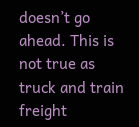doesn’t go ahead. This is not true as truck and train freight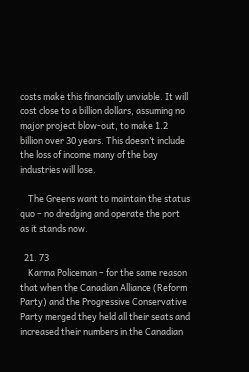costs make this financially unviable. It will cost close to a billion dollars, assuming no major project blow-out, to make 1.2 billion over 30 years. This doesn’t include the loss of income many of the bay industries will lose.

    The Greens want to maintain the status quo – no dredging and operate the port as it stands now.

  21. 73
    Karma Policeman – for the same reason that when the Canadian Alliance (Reform Party) and the Progressive Conservative Party merged they held all their seats and increased their numbers in the Canadian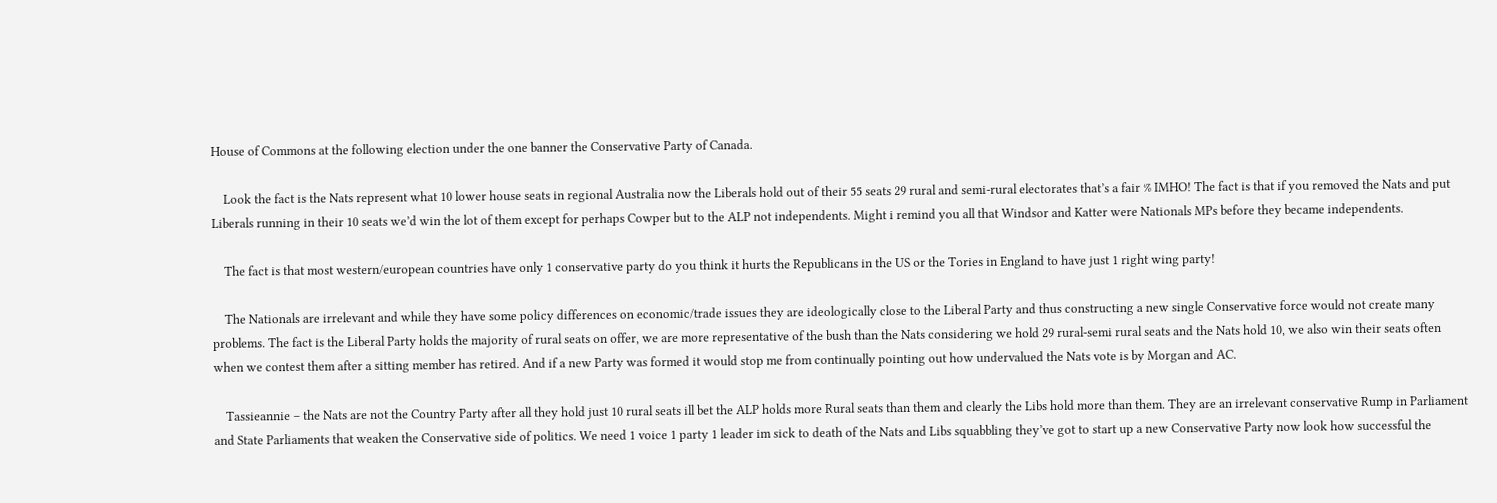House of Commons at the following election under the one banner the Conservative Party of Canada.

    Look the fact is the Nats represent what 10 lower house seats in regional Australia now the Liberals hold out of their 55 seats 29 rural and semi-rural electorates that’s a fair % IMHO! The fact is that if you removed the Nats and put Liberals running in their 10 seats we’d win the lot of them except for perhaps Cowper but to the ALP not independents. Might i remind you all that Windsor and Katter were Nationals MPs before they became independents.

    The fact is that most western/european countries have only 1 conservative party do you think it hurts the Republicans in the US or the Tories in England to have just 1 right wing party!

    The Nationals are irrelevant and while they have some policy differences on economic/trade issues they are ideologically close to the Liberal Party and thus constructing a new single Conservative force would not create many problems. The fact is the Liberal Party holds the majority of rural seats on offer, we are more representative of the bush than the Nats considering we hold 29 rural-semi rural seats and the Nats hold 10, we also win their seats often when we contest them after a sitting member has retired. And if a new Party was formed it would stop me from continually pointing out how undervalued the Nats vote is by Morgan and AC.

    Tassieannie – the Nats are not the Country Party after all they hold just 10 rural seats ill bet the ALP holds more Rural seats than them and clearly the Libs hold more than them. They are an irrelevant conservative Rump in Parliament and State Parliaments that weaken the Conservative side of politics. We need 1 voice 1 party 1 leader im sick to death of the Nats and Libs squabbling they’ve got to start up a new Conservative Party now look how successful the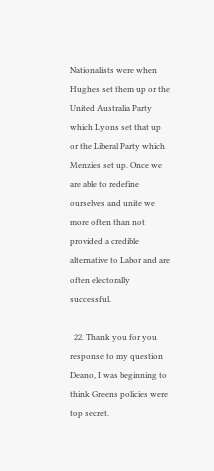Nationalists were when Hughes set them up or the United Australia Party which Lyons set that up or the Liberal Party which Menzies set up. Once we are able to redefine ourselves and unite we more often than not provided a credible alternative to Labor and are often electorally successful.

  22. Thank you for you response to my question Deano, I was beginning to think Greens policies were top secret.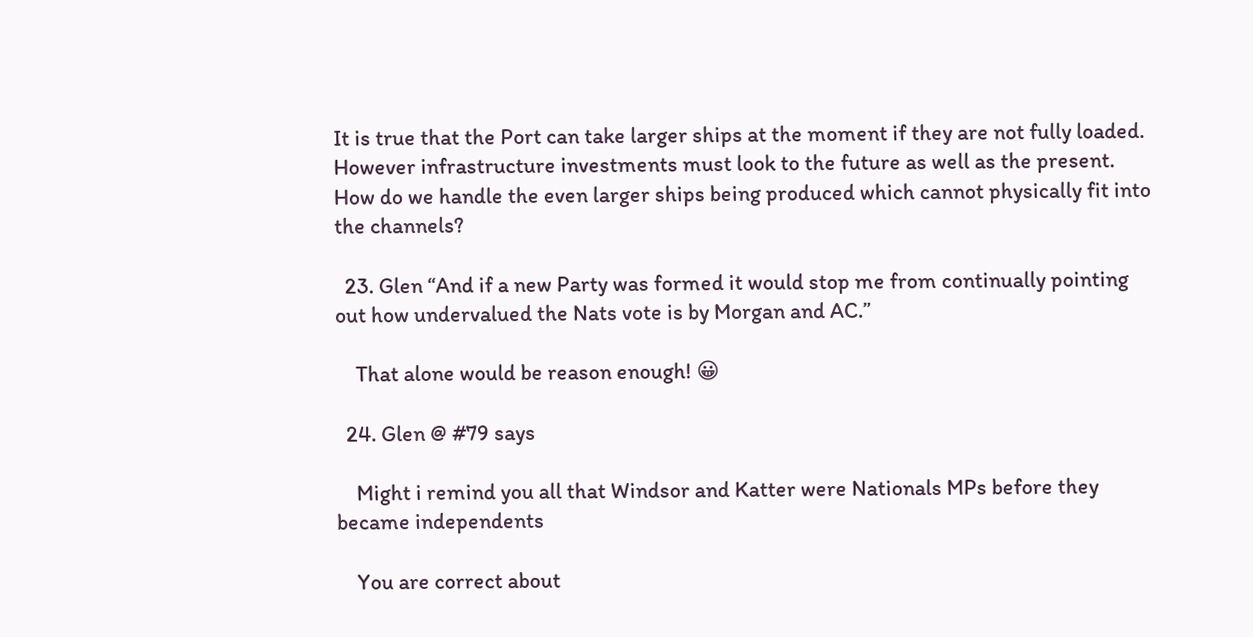It is true that the Port can take larger ships at the moment if they are not fully loaded. However infrastructure investments must look to the future as well as the present. How do we handle the even larger ships being produced which cannot physically fit into the channels?

  23. Glen “And if a new Party was formed it would stop me from continually pointing out how undervalued the Nats vote is by Morgan and AC.”

    That alone would be reason enough! 😀

  24. Glen @ #79 says

    Might i remind you all that Windsor and Katter were Nationals MPs before they became independents

    You are correct about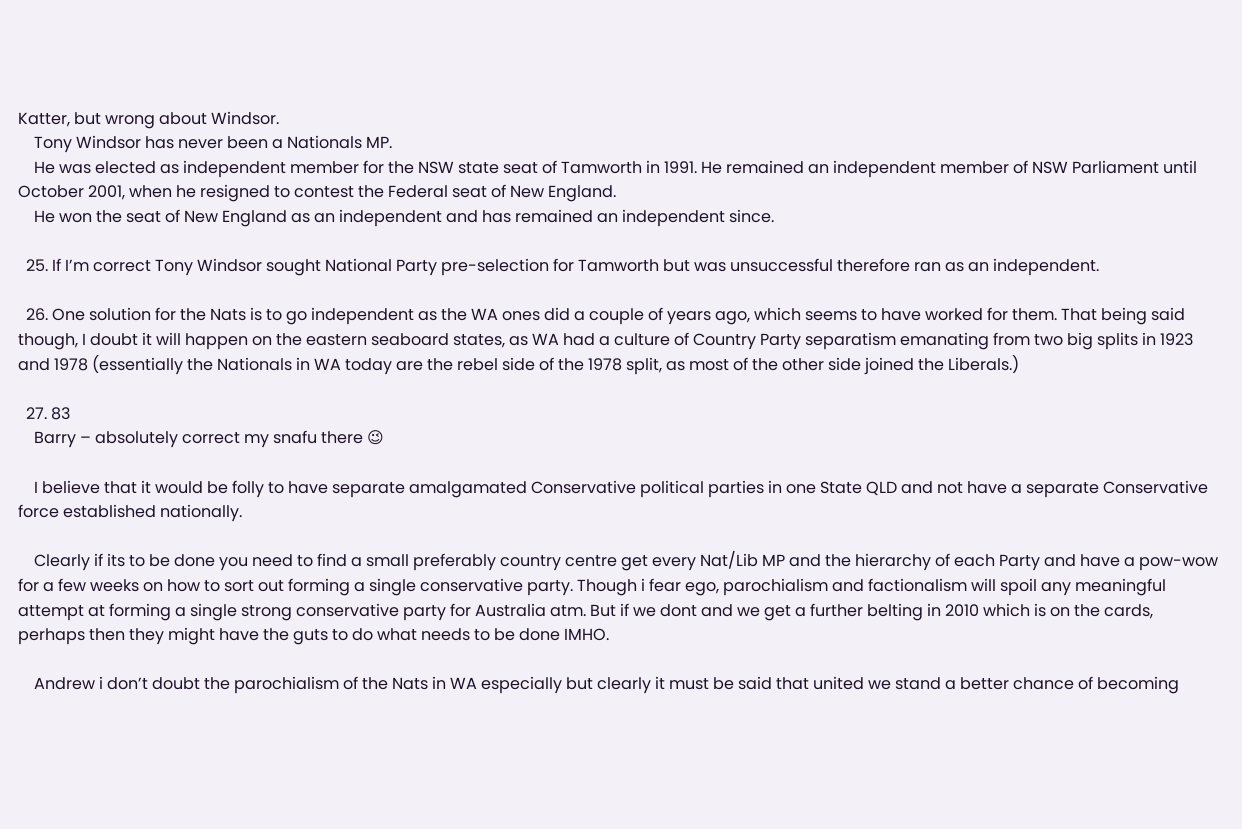Katter, but wrong about Windsor.
    Tony Windsor has never been a Nationals MP.
    He was elected as independent member for the NSW state seat of Tamworth in 1991. He remained an independent member of NSW Parliament until October 2001, when he resigned to contest the Federal seat of New England.
    He won the seat of New England as an independent and has remained an independent since.

  25. If I’m correct Tony Windsor sought National Party pre-selection for Tamworth but was unsuccessful therefore ran as an independent.

  26. One solution for the Nats is to go independent as the WA ones did a couple of years ago, which seems to have worked for them. That being said though, I doubt it will happen on the eastern seaboard states, as WA had a culture of Country Party separatism emanating from two big splits in 1923 and 1978 (essentially the Nationals in WA today are the rebel side of the 1978 split, as most of the other side joined the Liberals.)

  27. 83
    Barry – absolutely correct my snafu there 😉

    I believe that it would be folly to have separate amalgamated Conservative political parties in one State QLD and not have a separate Conservative force established nationally.

    Clearly if its to be done you need to find a small preferably country centre get every Nat/Lib MP and the hierarchy of each Party and have a pow-wow for a few weeks on how to sort out forming a single conservative party. Though i fear ego, parochialism and factionalism will spoil any meaningful attempt at forming a single strong conservative party for Australia atm. But if we dont and we get a further belting in 2010 which is on the cards, perhaps then they might have the guts to do what needs to be done IMHO.

    Andrew i don’t doubt the parochialism of the Nats in WA especially but clearly it must be said that united we stand a better chance of becoming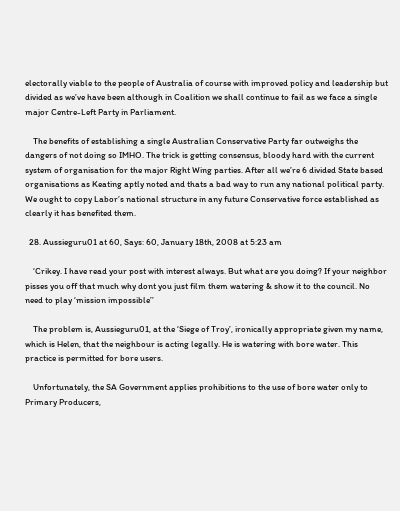electorally viable to the people of Australia of course with improved policy and leadership but divided as we’ve have been although in Coalition we shall continue to fail as we face a single major Centre-Left Party in Parliament.

    The benefits of establishing a single Australian Conservative Party far outweighs the dangers of not doing so IMHO. The trick is getting consensus, bloody hard with the current system of organisation for the major Right Wing parties. After all we’re 6 divided State based organisations as Keating aptly noted and thats a bad way to run any national political party. We ought to copy Labor’s national structure in any future Conservative force established as clearly it has benefited them.

  28. Aussieguru01 at 60, Says: 60, January 18th, 2008 at 5:23 am

    ‘Crikey. I have read your post with interest always. But what are you doing? If your neighbor pisses you off that much why dont you just film them watering & show it to the council. No need to play ‘mission impossible’’

    The problem is, Aussieguru01, at the ‘Siege of Troy’, ironically appropriate given my name, which is Helen, that the neighbour is acting legally. He is watering with bore water. This practice is permitted for bore users.

    Unfortunately, the SA Government applies prohibitions to the use of bore water only to Primary Producers,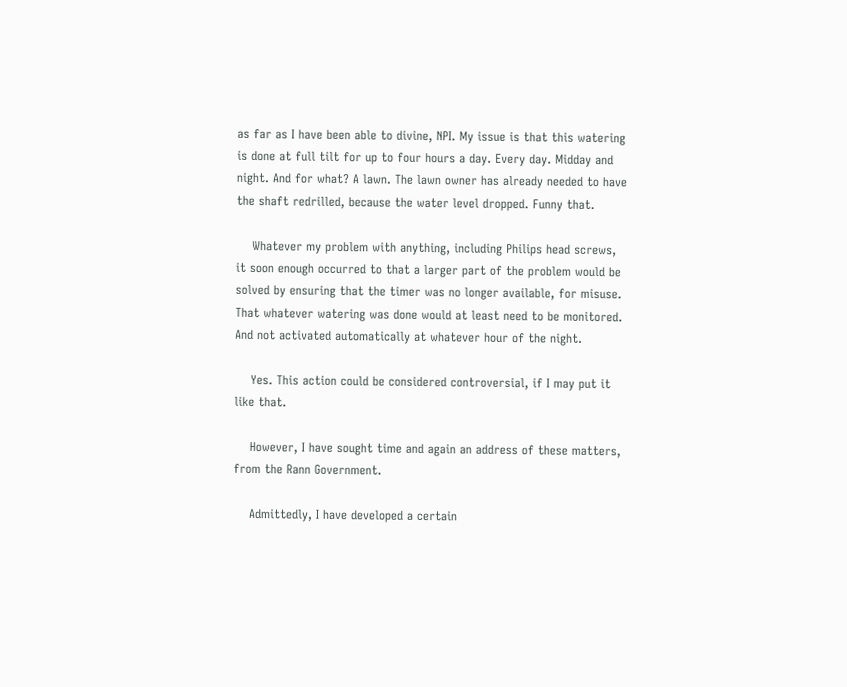as far as I have been able to divine, NPI. My issue is that this watering is done at full tilt for up to four hours a day. Every day. Midday and night. And for what? A lawn. The lawn owner has already needed to have the shaft redrilled, because the water level dropped. Funny that.

    Whatever my problem with anything, including Philips head screws, it soon enough occurred to that a larger part of the problem would be solved by ensuring that the timer was no longer available, for misuse. That whatever watering was done would at least need to be monitored. And not activated automatically at whatever hour of the night.

    Yes. This action could be considered controversial, if I may put it like that.

    However, I have sought time and again an address of these matters, from the Rann Government.

    Admittedly, I have developed a certain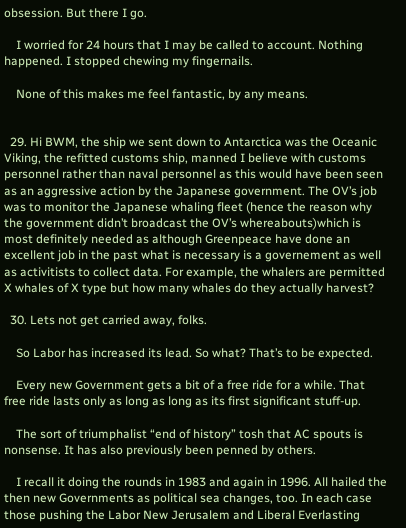obsession. But there I go.

    I worried for 24 hours that I may be called to account. Nothing happened. I stopped chewing my fingernails.

    None of this makes me feel fantastic, by any means.


  29. Hi BWM, the ship we sent down to Antarctica was the Oceanic Viking, the refitted customs ship, manned I believe with customs personnel rather than naval personnel as this would have been seen as an aggressive action by the Japanese government. The OV’s job was to monitor the Japanese whaling fleet (hence the reason why the government didn’t broadcast the OV’s whereabouts)which is most definitely needed as although Greenpeace have done an excellent job in the past what is necessary is a governement as well as activitists to collect data. For example, the whalers are permitted X whales of X type but how many whales do they actually harvest?

  30. Lets not get carried away, folks.

    So Labor has increased its lead. So what? That’s to be expected.

    Every new Government gets a bit of a free ride for a while. That free ride lasts only as long as long as its first significant stuff-up.

    The sort of triumphalist “end of history” tosh that AC spouts is nonsense. It has also previously been penned by others.

    I recall it doing the rounds in 1983 and again in 1996. All hailed the then new Governments as political sea changes, too. In each case those pushing the Labor New Jerusalem and Liberal Everlasting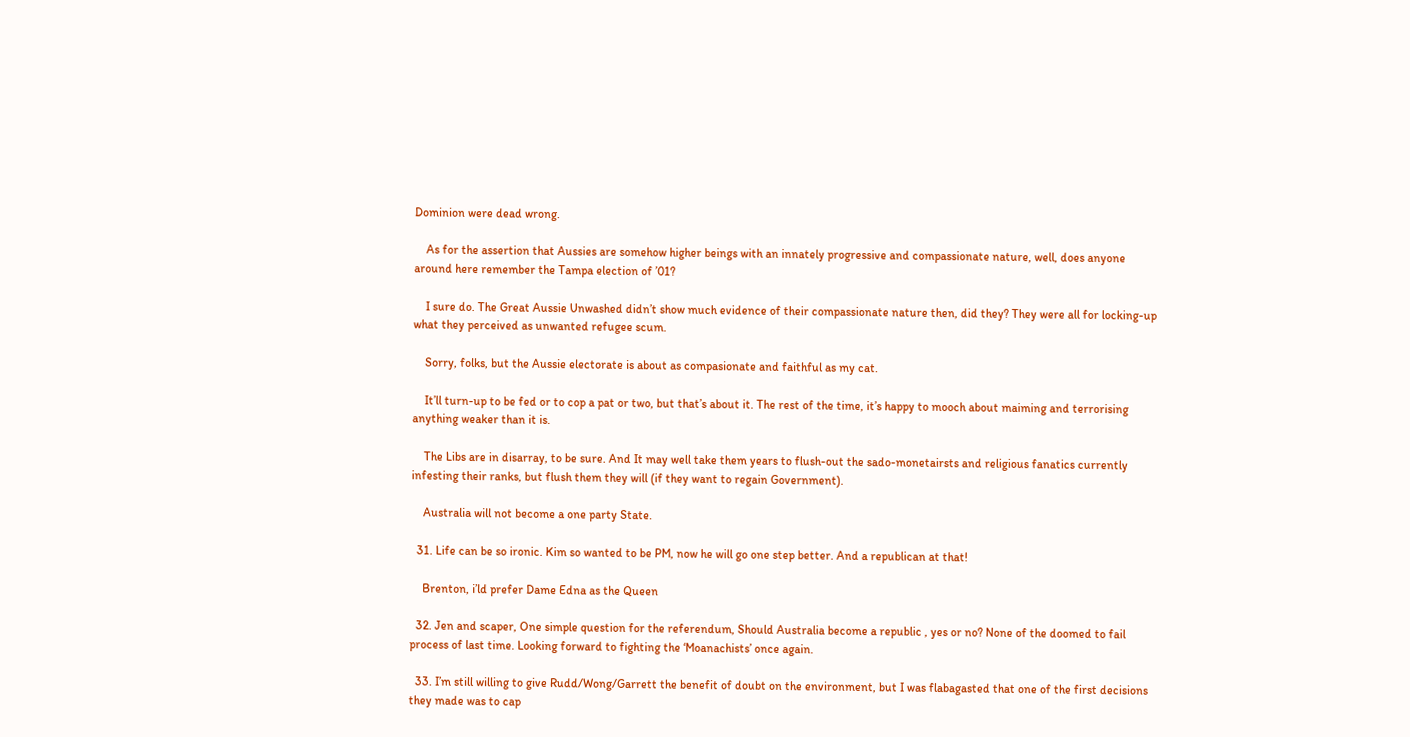Dominion were dead wrong.

    As for the assertion that Aussies are somehow higher beings with an innately progressive and compassionate nature, well, does anyone around here remember the Tampa election of ’01?

    I sure do. The Great Aussie Unwashed didn’t show much evidence of their compassionate nature then, did they? They were all for locking-up what they perceived as unwanted refugee scum.

    Sorry, folks, but the Aussie electorate is about as compasionate and faithful as my cat.

    It’ll turn-up to be fed or to cop a pat or two, but that’s about it. The rest of the time, it’s happy to mooch about maiming and terrorising anything weaker than it is.

    The Libs are in disarray, to be sure. And It may well take them years to flush-out the sado-monetairsts and religious fanatics currently infesting their ranks, but flush them they will (if they want to regain Government).

    Australia will not become a one party State.

  31. Life can be so ironic. Kim so wanted to be PM, now he will go one step better. And a republican at that!

    Brenton, i’ld prefer Dame Edna as the Queen

  32. Jen and scaper, One simple question for the referendum, Should Australia become a republic , yes or no? None of the doomed to fail process of last time. Looking forward to fighting the ‘Moanachists’ once again.

  33. I’m still willing to give Rudd/Wong/Garrett the benefit of doubt on the environment, but I was flabagasted that one of the first decisions they made was to cap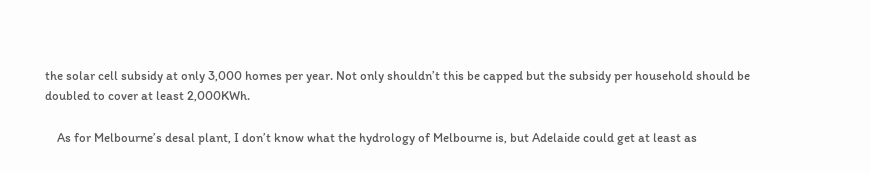the solar cell subsidy at only 3,000 homes per year. Not only shouldn’t this be capped but the subsidy per household should be doubled to cover at least 2,000KWh.

    As for Melbourne’s desal plant, I don’t know what the hydrology of Melbourne is, but Adelaide could get at least as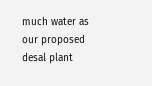much water as our proposed desal plant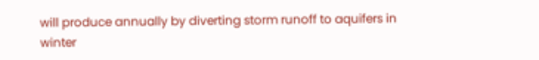will produce annually by diverting storm runoff to aquifers in winter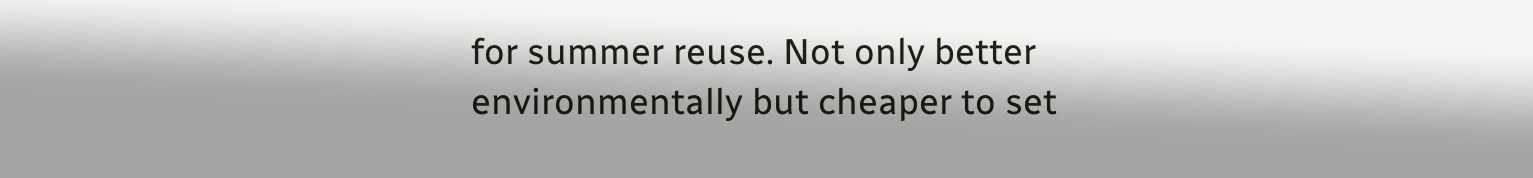for summer reuse. Not only better environmentally but cheaper to set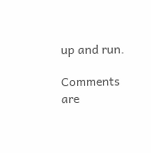up and run.

Comments are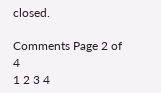closed.

Comments Page 2 of 4
1 2 3 4